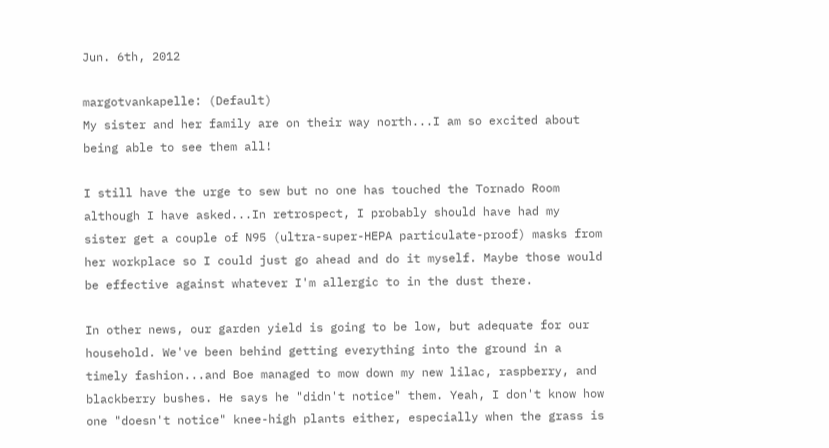Jun. 6th, 2012

margotvankapelle: (Default)
My sister and her family are on their way north...I am so excited about being able to see them all!

I still have the urge to sew but no one has touched the Tornado Room although I have asked...In retrospect, I probably should have had my sister get a couple of N95 (ultra-super-HEPA particulate-proof) masks from her workplace so I could just go ahead and do it myself. Maybe those would be effective against whatever I'm allergic to in the dust there.

In other news, our garden yield is going to be low, but adequate for our household. We've been behind getting everything into the ground in a timely fashion...and Boe managed to mow down my new lilac, raspberry, and blackberry bushes. He says he "didn't notice" them. Yeah, I don't know how one "doesn't notice" knee-high plants either, especially when the grass is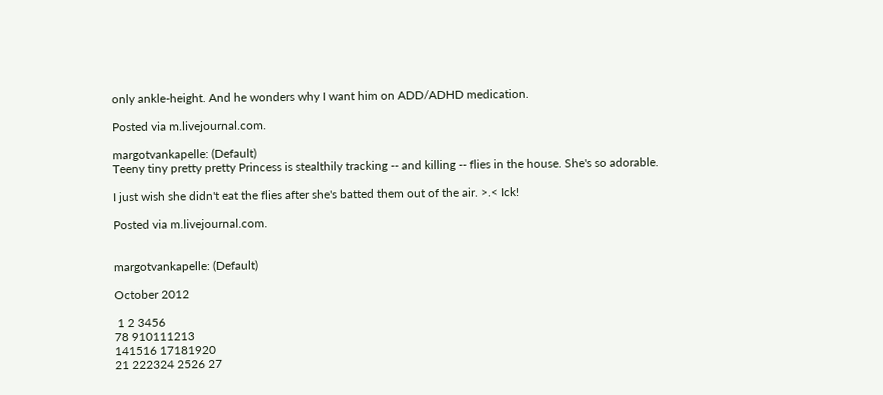only ankle-height. And he wonders why I want him on ADD/ADHD medication.

Posted via m.livejournal.com.

margotvankapelle: (Default)
Teeny tiny pretty pretty Princess is stealthily tracking -- and killing -- flies in the house. She's so adorable.

I just wish she didn't eat the flies after she's batted them out of the air. >.< Ick!

Posted via m.livejournal.com.


margotvankapelle: (Default)

October 2012

 1 2 3456
78 910111213
141516 17181920
21 222324 2526 27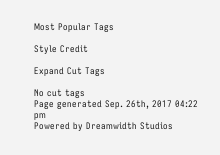Most Popular Tags

Style Credit

Expand Cut Tags

No cut tags
Page generated Sep. 26th, 2017 04:22 pm
Powered by Dreamwidth Studios